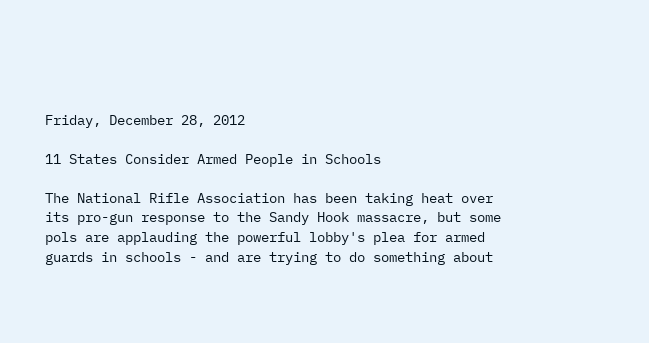Friday, December 28, 2012

11 States Consider Armed People in Schools

The National Rifle Association has been taking heat over its pro-gun response to the Sandy Hook massacre, but some pols are applauding the powerful lobby's plea for armed guards in schools - and are trying to do something about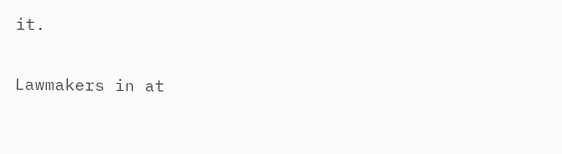it.

Lawmakers in at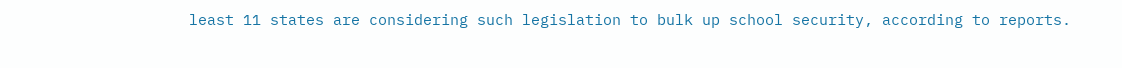least 11 states are considering such legislation to bulk up school security, according to reports.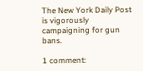The New York Daily Post is vigorously campaigning for gun bans.

1 comment: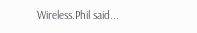Wireless.Phil said...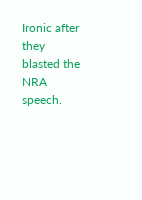Ironic after they blasted the NRA speech.